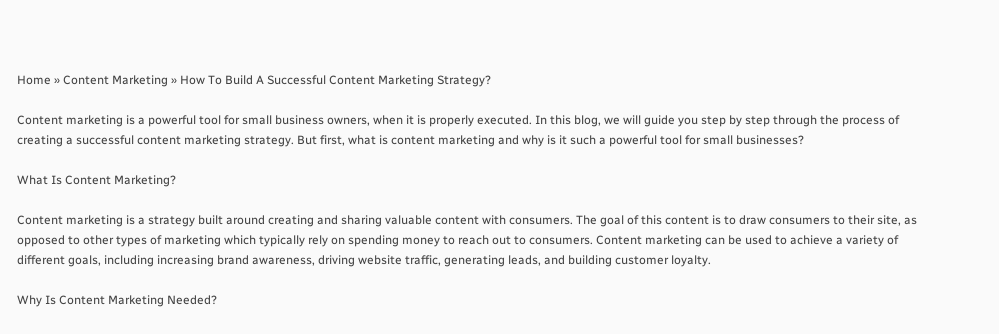Home » Content Marketing » How To Build A Successful Content Marketing Strategy?

Content marketing is a powerful tool for small business owners, when it is properly executed. In this blog, we will guide you step by step through the process of creating a successful content marketing strategy. But first, what is content marketing and why is it such a powerful tool for small businesses?

What Is Content Marketing?

Content marketing is a strategy built around creating and sharing valuable content with consumers. The goal of this content is to draw consumers to their site, as opposed to other types of marketing which typically rely on spending money to reach out to consumers. Content marketing can be used to achieve a variety of different goals, including increasing brand awareness, driving website traffic, generating leads, and building customer loyalty.

Why Is Content Marketing Needed?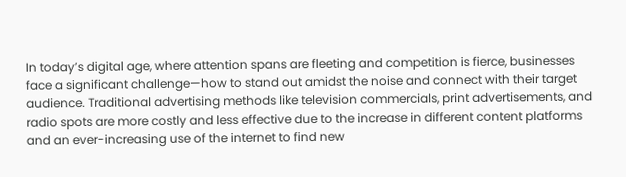In today’s digital age, where attention spans are fleeting and competition is fierce, businesses face a significant challenge—how to stand out amidst the noise and connect with their target audience. Traditional advertising methods like television commercials, print advertisements, and radio spots are more costly and less effective due to the increase in different content platforms and an ever-increasing use of the internet to find new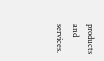products and services.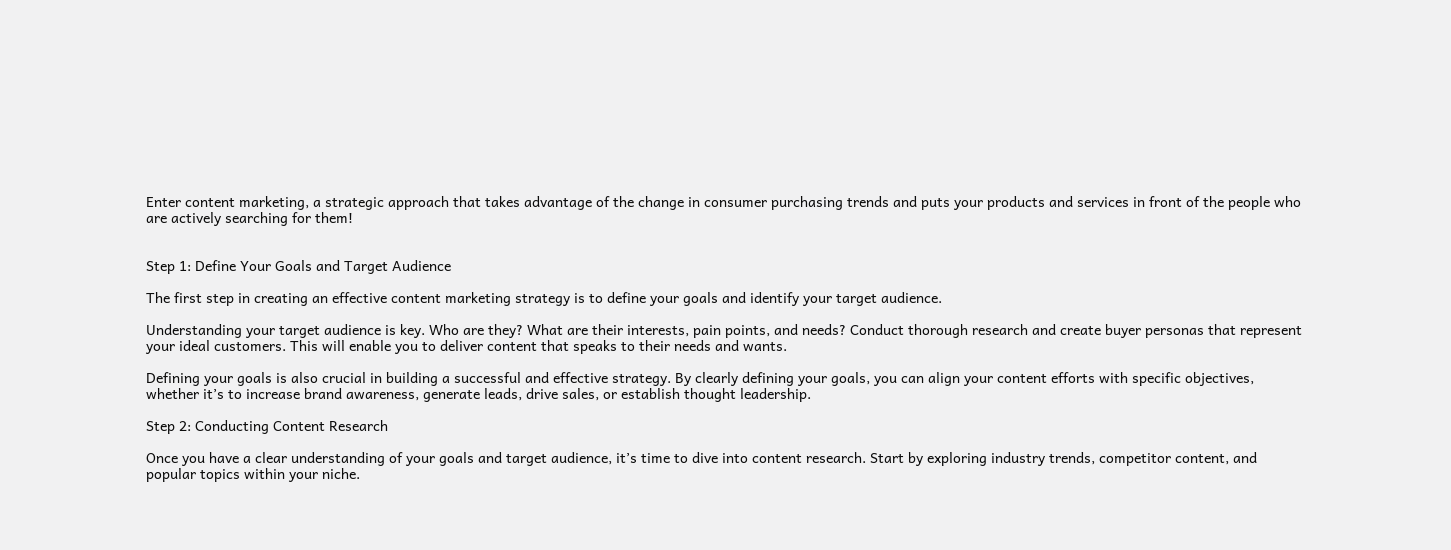Enter content marketing, a strategic approach that takes advantage of the change in consumer purchasing trends and puts your products and services in front of the people who are actively searching for them!


Step 1: Define Your Goals and Target Audience

The first step in creating an effective content marketing strategy is to define your goals and identify your target audience.

Understanding your target audience is key. Who are they? What are their interests, pain points, and needs? Conduct thorough research and create buyer personas that represent your ideal customers. This will enable you to deliver content that speaks to their needs and wants.

Defining your goals is also crucial in building a successful and effective strategy. By clearly defining your goals, you can align your content efforts with specific objectives, whether it’s to increase brand awareness, generate leads, drive sales, or establish thought leadership.

Step 2: Conducting Content Research

Once you have a clear understanding of your goals and target audience, it’s time to dive into content research. Start by exploring industry trends, competitor content, and popular topics within your niche.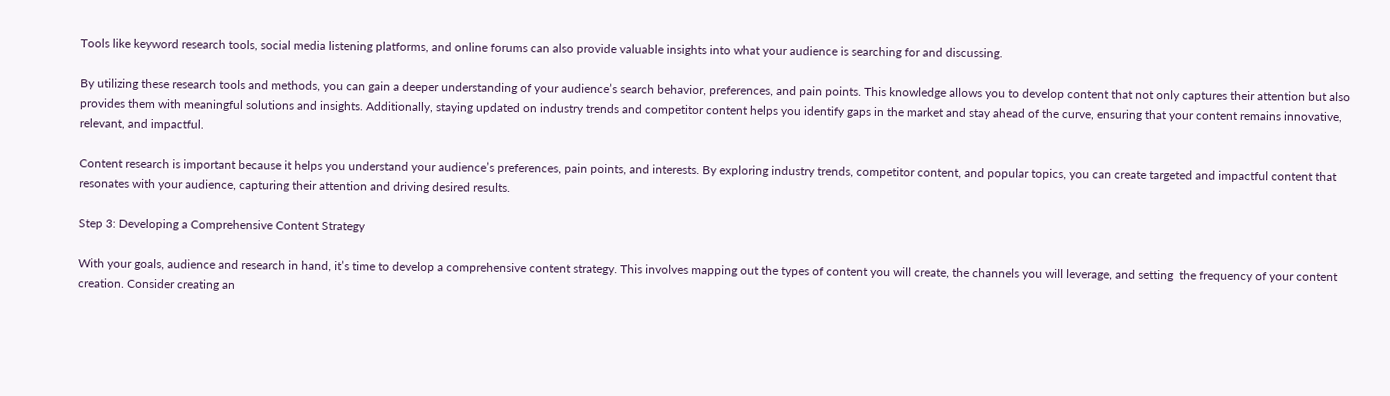Tools like keyword research tools, social media listening platforms, and online forums can also provide valuable insights into what your audience is searching for and discussing.

By utilizing these research tools and methods, you can gain a deeper understanding of your audience’s search behavior, preferences, and pain points. This knowledge allows you to develop content that not only captures their attention but also provides them with meaningful solutions and insights. Additionally, staying updated on industry trends and competitor content helps you identify gaps in the market and stay ahead of the curve, ensuring that your content remains innovative, relevant, and impactful.

Content research is important because it helps you understand your audience’s preferences, pain points, and interests. By exploring industry trends, competitor content, and popular topics, you can create targeted and impactful content that resonates with your audience, capturing their attention and driving desired results.

Step 3: Developing a Comprehensive Content Strategy

With your goals, audience and research in hand, it’s time to develop a comprehensive content strategy. This involves mapping out the types of content you will create, the channels you will leverage, and setting  the frequency of your content creation. Consider creating an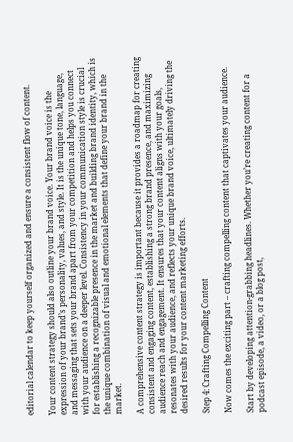editorial calendar to keep yourself organized and ensure a consistent flow of content.

Your content strategy should also outline your brand voice. Your brand voice is the expression of your brand’s personality, values, and style. It is the unique tone, language, and messaging that sets your brand apart from your competition and helps you connect with your audience on a deeper level. Consistency in your communication style is crucial for establishing a recognizable presence in the market and building brand identity, which is the unique combination of visual and emotional elements that define your brand in the market.

A comprehensive content strategy is important because it provides a roadmap for creating consistent and engaging content, establishing a strong brand presence, and maximizing audience reach and engagement. It ensures that your content aligns with your goals, resonates with your audience, and reflects your unique brand voice, ultimately driving the desired results for your content marketing efforts.

Step 4: Crafting Compelling Content

Now comes the exciting part – crafting compelling content that captivates your audience.

Start by developing attention-grabbing headlines. Whether you’re creating content for a podcast episode, a video, or a blog post,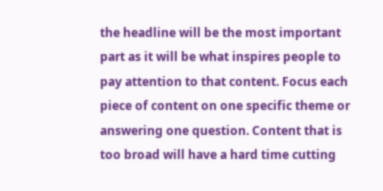the headline will be the most important part as it will be what inspires people to pay attention to that content. Focus each piece of content on one specific theme or answering one question. Content that is too broad will have a hard time cutting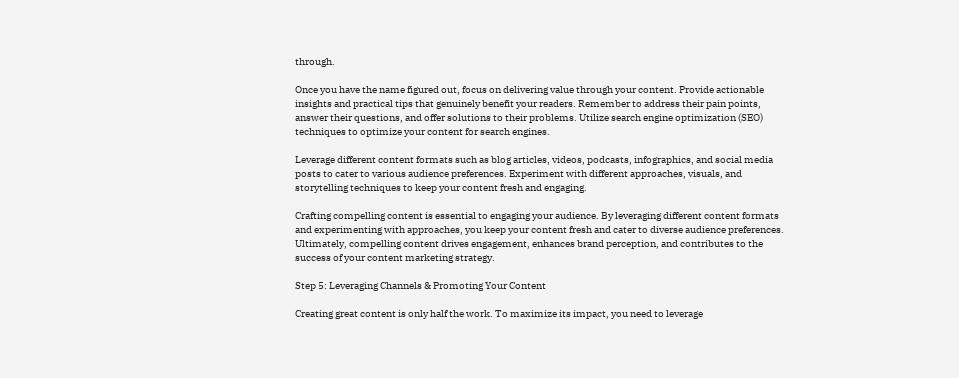through.

Once you have the name figured out, focus on delivering value through your content. Provide actionable insights and practical tips that genuinely benefit your readers. Remember to address their pain points, answer their questions, and offer solutions to their problems. Utilize search engine optimization (SEO) techniques to optimize your content for search engines.

Leverage different content formats such as blog articles, videos, podcasts, infographics, and social media posts to cater to various audience preferences. Experiment with different approaches, visuals, and storytelling techniques to keep your content fresh and engaging.

Crafting compelling content is essential to engaging your audience. By leveraging different content formats and experimenting with approaches, you keep your content fresh and cater to diverse audience preferences. Ultimately, compelling content drives engagement, enhances brand perception, and contributes to the success of your content marketing strategy.

Step 5: Leveraging Channels & Promoting Your Content

Creating great content is only half the work. To maximize its impact, you need to leverage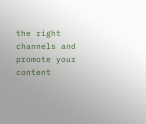the right channels and promote your content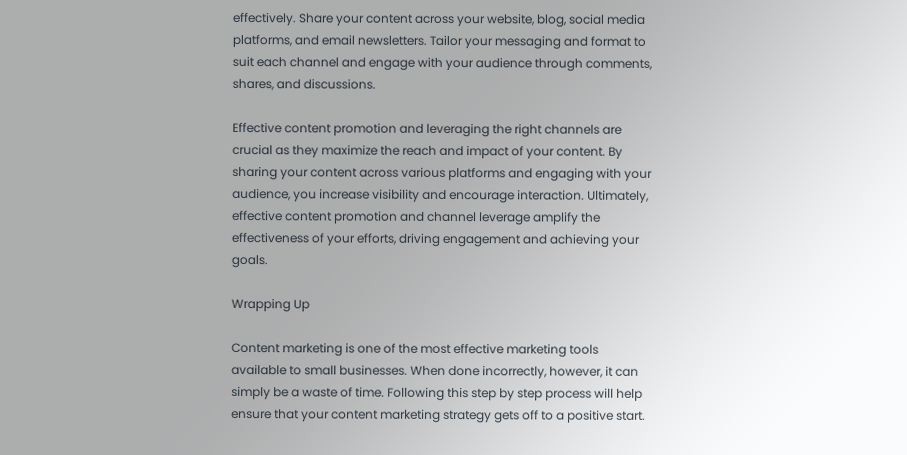effectively. Share your content across your website, blog, social media platforms, and email newsletters. Tailor your messaging and format to suit each channel and engage with your audience through comments, shares, and discussions.

Effective content promotion and leveraging the right channels are crucial as they maximize the reach and impact of your content. By sharing your content across various platforms and engaging with your audience, you increase visibility and encourage interaction. Ultimately, effective content promotion and channel leverage amplify the effectiveness of your efforts, driving engagement and achieving your goals.

Wrapping Up

Content marketing is one of the most effective marketing tools available to small businesses. When done incorrectly, however, it can simply be a waste of time. Following this step by step process will help ensure that your content marketing strategy gets off to a positive start.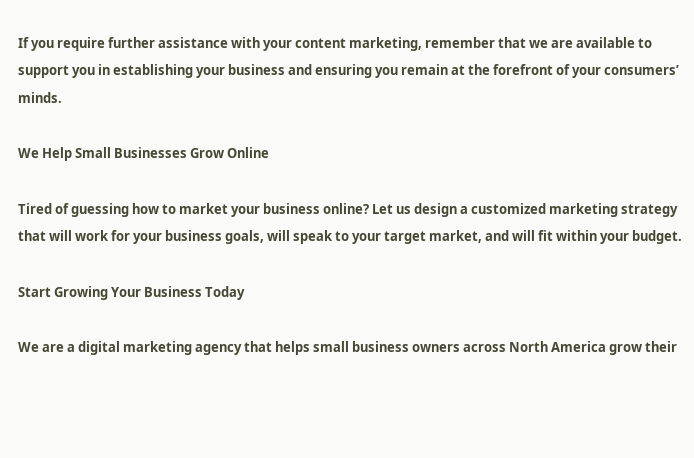If you require further assistance with your content marketing, remember that we are available to support you in establishing your business and ensuring you remain at the forefront of your consumers’ minds.

We Help Small Businesses Grow Online

Tired of guessing how to market your business online? Let us design a customized marketing strategy that will work for your business goals, will speak to your target market, and will fit within your budget.

Start Growing Your Business Today

We are a digital marketing agency that helps small business owners across North America grow their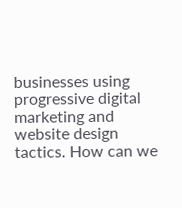businesses using progressive digital marketing and website design tactics. How can we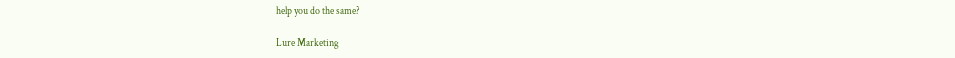help you do the same?

Lure Marketing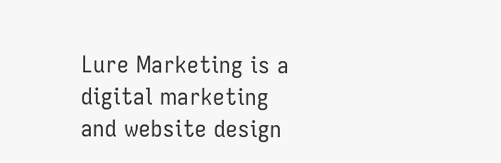Lure Marketing is a digital marketing and website design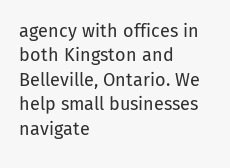agency with offices in both Kingston and Belleville, Ontario. We help small businesses navigate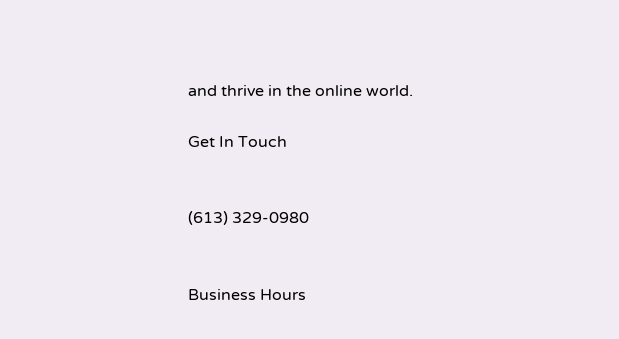and thrive in the online world.

Get In Touch


(613) 329-0980


Business Hours